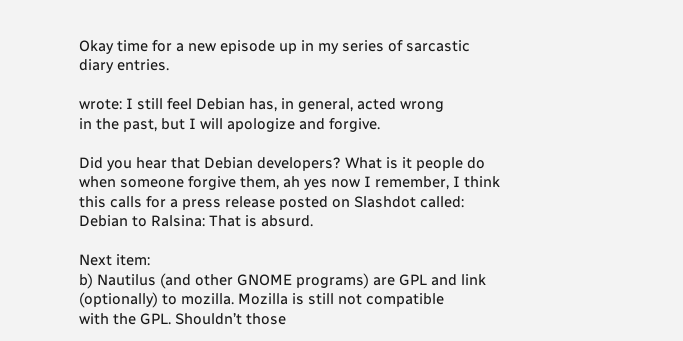Okay time for a new episode up in my series of sarcastic
diary entries.

wrote: I still feel Debian has, in general, acted wrong
in the past, but I will apologize and forgive.

Did you hear that Debian developers? What is it people do
when someone forgive them, ah yes now I remember, I think
this calls for a press release posted on Slashdot called:
Debian to Ralsina: That is absurd.

Next item:
b) Nautilus (and other GNOME programs) are GPL and link
(optionally) to mozilla. Mozilla is still not compatible
with the GPL. Shouldn’t those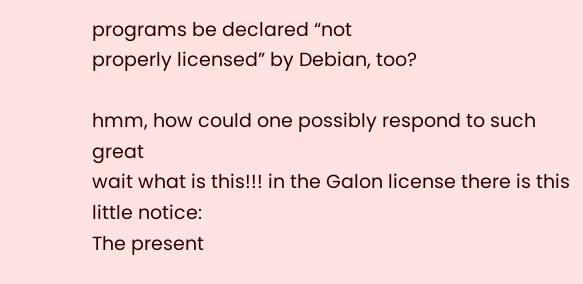programs be declared “not
properly licensed” by Debian, too?

hmm, how could one possibly respond to such great
wait what is this!!! in the Galon license there is this
little notice:
The present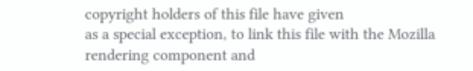copyright holders of this file have given
as a special exception, to link this file with the Mozilla
rendering component and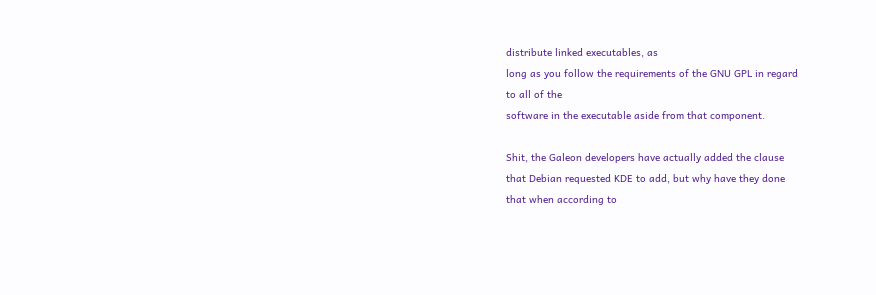distribute linked executables, as
long as you follow the requirements of the GNU GPL in regard
to all of the
software in the executable aside from that component.

Shit, the Galeon developers have actually added the clause
that Debian requested KDE to add, but why have they done
that when according to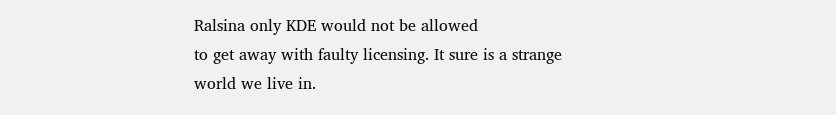Ralsina only KDE would not be allowed
to get away with faulty licensing. It sure is a strange
world we live in.